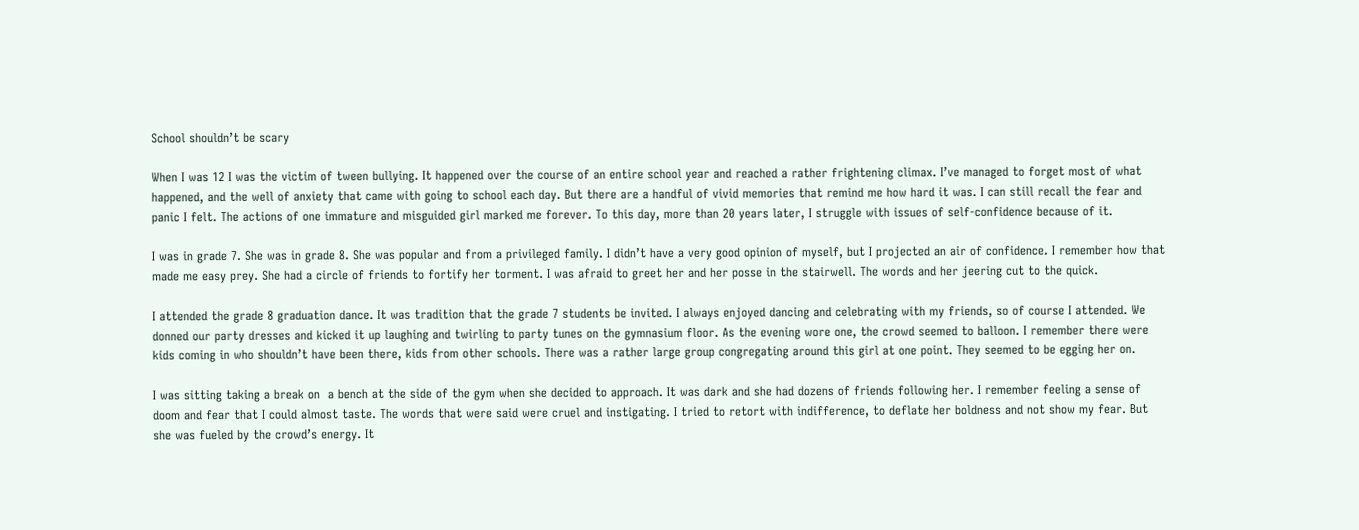School shouldn’t be scary

When I was 12 I was the victim of tween bullying. It happened over the course of an entire school year and reached a rather frightening climax. I’ve managed to forget most of what happened, and the well of anxiety that came with going to school each day. But there are a handful of vivid memories that remind me how hard it was. I can still recall the fear and panic I felt. The actions of one immature and misguided girl marked me forever. To this day, more than 20 years later, I struggle with issues of self-confidence because of it.

I was in grade 7. She was in grade 8. She was popular and from a privileged family. I didn’t have a very good opinion of myself, but I projected an air of confidence. I remember how that made me easy prey. She had a circle of friends to fortify her torment. I was afraid to greet her and her posse in the stairwell. The words and her jeering cut to the quick.

I attended the grade 8 graduation dance. It was tradition that the grade 7 students be invited. I always enjoyed dancing and celebrating with my friends, so of course I attended. We donned our party dresses and kicked it up laughing and twirling to party tunes on the gymnasium floor. As the evening wore one, the crowd seemed to balloon. I remember there were kids coming in who shouldn’t have been there, kids from other schools. There was a rather large group congregating around this girl at one point. They seemed to be egging her on.

I was sitting taking a break on  a bench at the side of the gym when she decided to approach. It was dark and she had dozens of friends following her. I remember feeling a sense of doom and fear that I could almost taste. The words that were said were cruel and instigating. I tried to retort with indifference, to deflate her boldness and not show my fear. But she was fueled by the crowd’s energy. It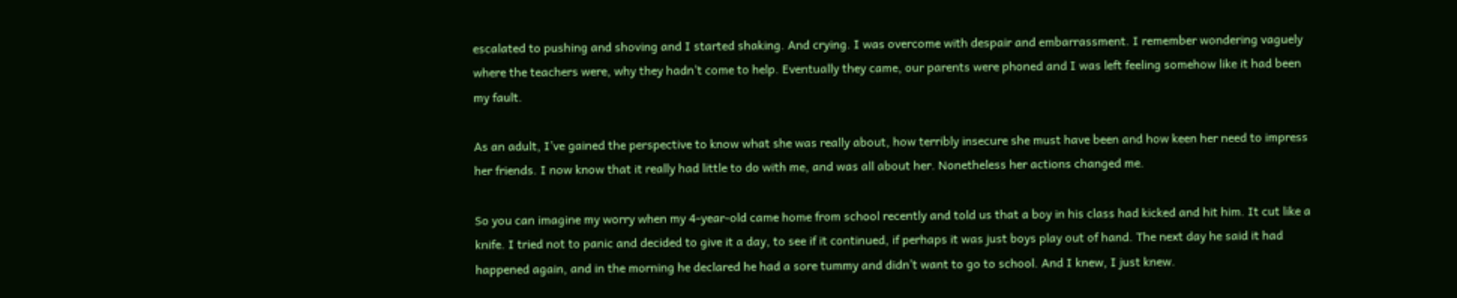escalated to pushing and shoving and I started shaking. And crying. I was overcome with despair and embarrassment. I remember wondering vaguely where the teachers were, why they hadn’t come to help. Eventually they came, our parents were phoned and I was left feeling somehow like it had been my fault.

As an adult, I’ve gained the perspective to know what she was really about, how terribly insecure she must have been and how keen her need to impress her friends. I now know that it really had little to do with me, and was all about her. Nonetheless her actions changed me.

So you can imagine my worry when my 4-year-old came home from school recently and told us that a boy in his class had kicked and hit him. It cut like a knife. I tried not to panic and decided to give it a day, to see if it continued, if perhaps it was just boys play out of hand. The next day he said it had happened again, and in the morning he declared he had a sore tummy and didn’t want to go to school. And I knew, I just knew.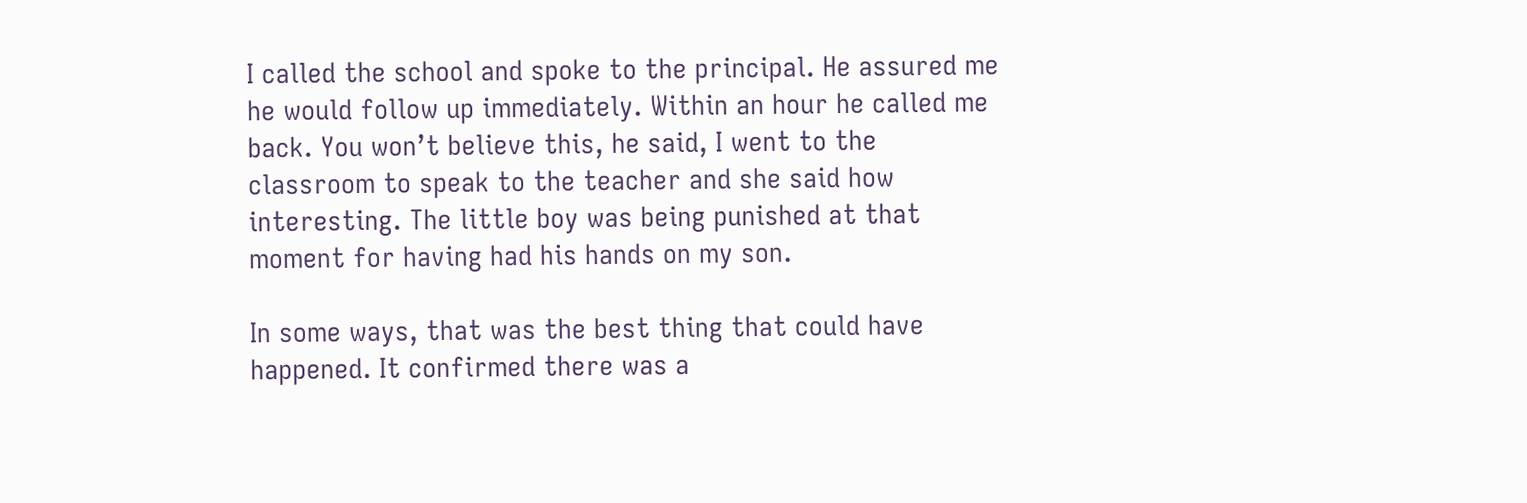I called the school and spoke to the principal. He assured me he would follow up immediately. Within an hour he called me back. You won’t believe this, he said, I went to the classroom to speak to the teacher and she said how interesting. The little boy was being punished at that moment for having had his hands on my son.

In some ways, that was the best thing that could have happened. It confirmed there was a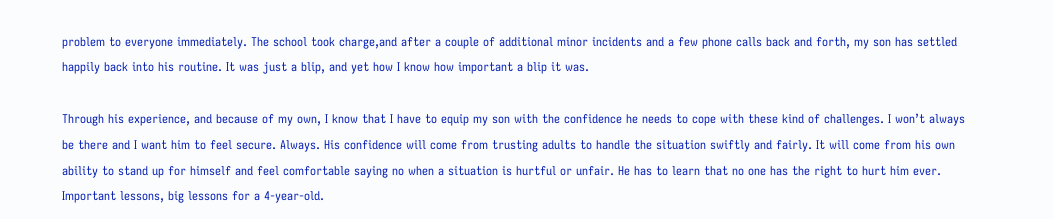problem to everyone immediately. The school took charge,and after a couple of additional minor incidents and a few phone calls back and forth, my son has settled happily back into his routine. It was just a blip, and yet how I know how important a blip it was.

Through his experience, and because of my own, I know that I have to equip my son with the confidence he needs to cope with these kind of challenges. I won’t always be there and I want him to feel secure. Always. His confidence will come from trusting adults to handle the situation swiftly and fairly. It will come from his own ability to stand up for himself and feel comfortable saying no when a situation is hurtful or unfair. He has to learn that no one has the right to hurt him ever. Important lessons, big lessons for a 4-year-old.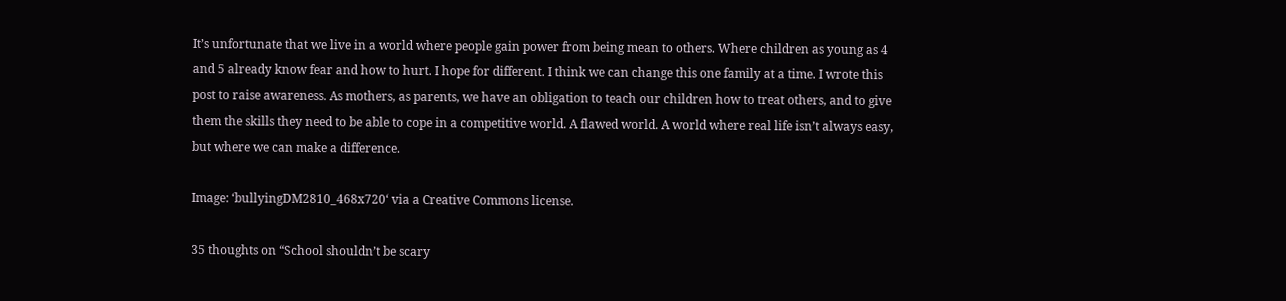It’s unfortunate that we live in a world where people gain power from being mean to others. Where children as young as 4 and 5 already know fear and how to hurt. I hope for different. I think we can change this one family at a time. I wrote this post to raise awareness. As mothers, as parents, we have an obligation to teach our children how to treat others, and to give them the skills they need to be able to cope in a competitive world. A flawed world. A world where real life isn’t always easy, but where we can make a difference.

Image: ‘bullyingDM2810_468x720‘ via a Creative Commons license.

35 thoughts on “School shouldn’t be scary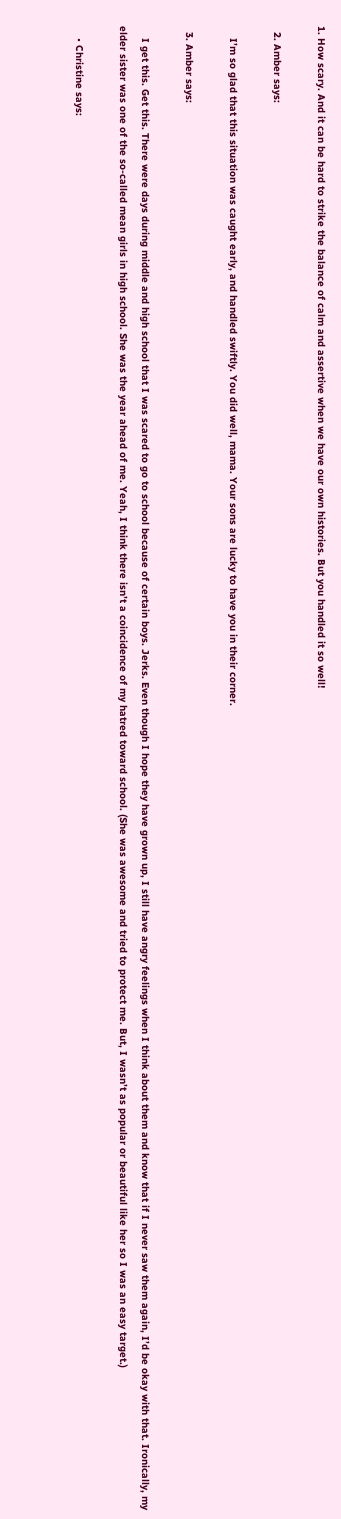1. How scary. And it can be hard to strike the balance of calm and assertive when we have our own histories. But you handled it so well!

  2. Amber says:

    I’m so glad that this situation was caught early, and handled swiftly. You did well, mama. Your sons are lucky to have you in their corner.

  3. Amber says:

    I get this. Get this. There were days during middle and high school that I was scared to go to school because of certain boys. Jerks. Even though I hope they have grown up, I still have angry feelings when I think about them and know that if I never saw them again, I’d be okay with that. Ironically, my elder sister was one of the so-called mean girls in high school. She was the year ahead of me. Yeah, I think there isn’t a coincidence of my hatred toward school. (She was awesome and tried to protect me. But, I wasn’t as popular or beautiful like her so I was an easy target.)

    • Christine says: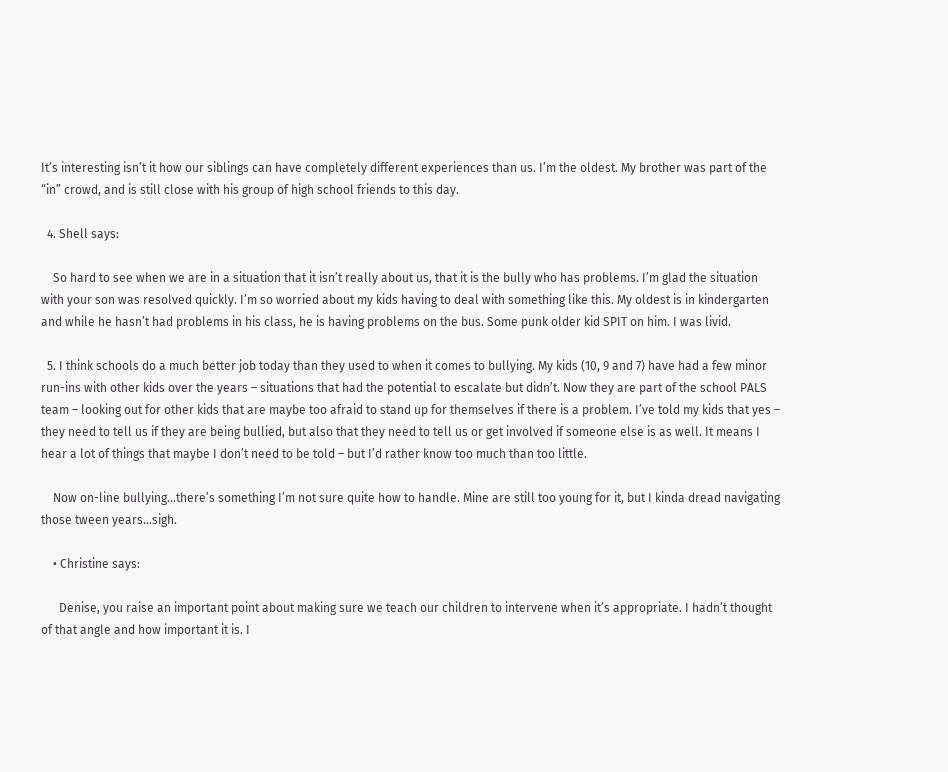It’s interesting isn’t it how our siblings can have completely different experiences than us. I’m the oldest. My brother was part of the “in” crowd, and is still close with his group of high school friends to this day.

  4. Shell says:

    So hard to see when we are in a situation that it isn’t really about us, that it is the bully who has problems. I’m glad the situation with your son was resolved quickly. I’m so worried about my kids having to deal with something like this. My oldest is in kindergarten and while he hasn’t had problems in his class, he is having problems on the bus. Some punk older kid SPIT on him. I was livid.

  5. I think schools do a much better job today than they used to when it comes to bullying. My kids (10, 9 and 7) have had a few minor run-ins with other kids over the years – situations that had the potential to escalate but didn’t. Now they are part of the school PALS team – looking out for other kids that are maybe too afraid to stand up for themselves if there is a problem. I’ve told my kids that yes – they need to tell us if they are being bullied, but also that they need to tell us or get involved if someone else is as well. It means I hear a lot of things that maybe I don’t need to be told – but I’d rather know too much than too little.

    Now on-line bullying…there’s something I’m not sure quite how to handle. Mine are still too young for it, but I kinda dread navigating those tween years…sigh.

    • Christine says:

      Denise, you raise an important point about making sure we teach our children to intervene when it’s appropriate. I hadn’t thought of that angle and how important it is. I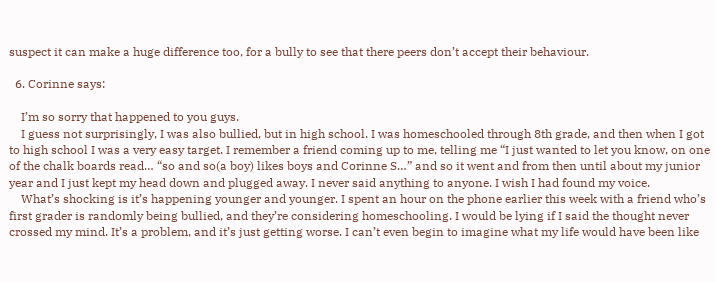suspect it can make a huge difference too, for a bully to see that there peers don’t accept their behaviour.

  6. Corinne says:

    I’m so sorry that happened to you guys.
    I guess not surprisingly, I was also bullied, but in high school. I was homeschooled through 8th grade, and then when I got to high school I was a very easy target. I remember a friend coming up to me, telling me “I just wanted to let you know, on one of the chalk boards read… “so and so(a boy) likes boys and Corinne S…” and so it went and from then until about my junior year and I just kept my head down and plugged away. I never said anything to anyone. I wish I had found my voice.
    What’s shocking is it’s happening younger and younger. I spent an hour on the phone earlier this week with a friend who’s first grader is randomly being bullied, and they’re considering homeschooling. I would be lying if I said the thought never crossed my mind. It’s a problem, and it’s just getting worse. I can’t even begin to imagine what my life would have been like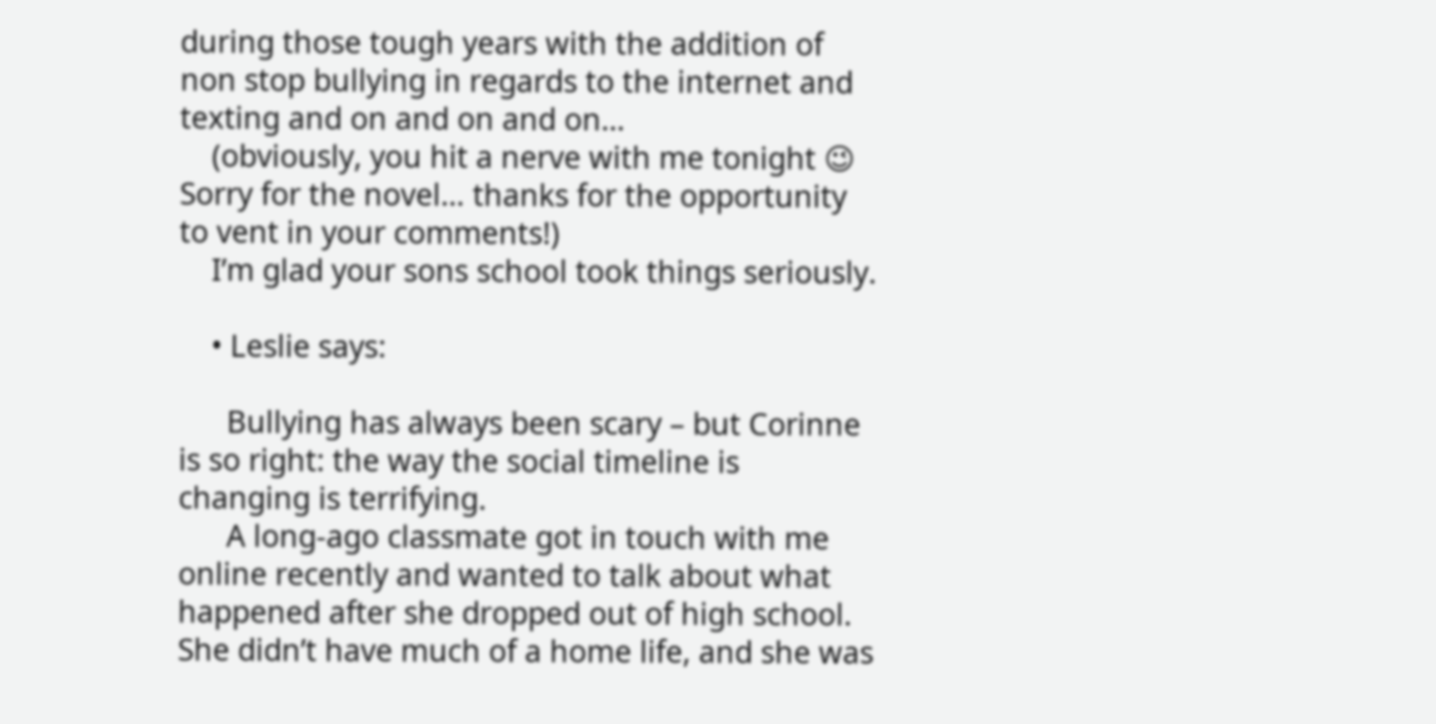during those tough years with the addition of non stop bullying in regards to the internet and texting and on and on and on…
    (obviously, you hit a nerve with me tonight 😉 Sorry for the novel… thanks for the opportunity to vent in your comments!)
    I’m glad your sons school took things seriously.

    • Leslie says:

      Bullying has always been scary – but Corinne is so right: the way the social timeline is changing is terrifying.
      A long-ago classmate got in touch with me online recently and wanted to talk about what happened after she dropped out of high school. She didn’t have much of a home life, and she was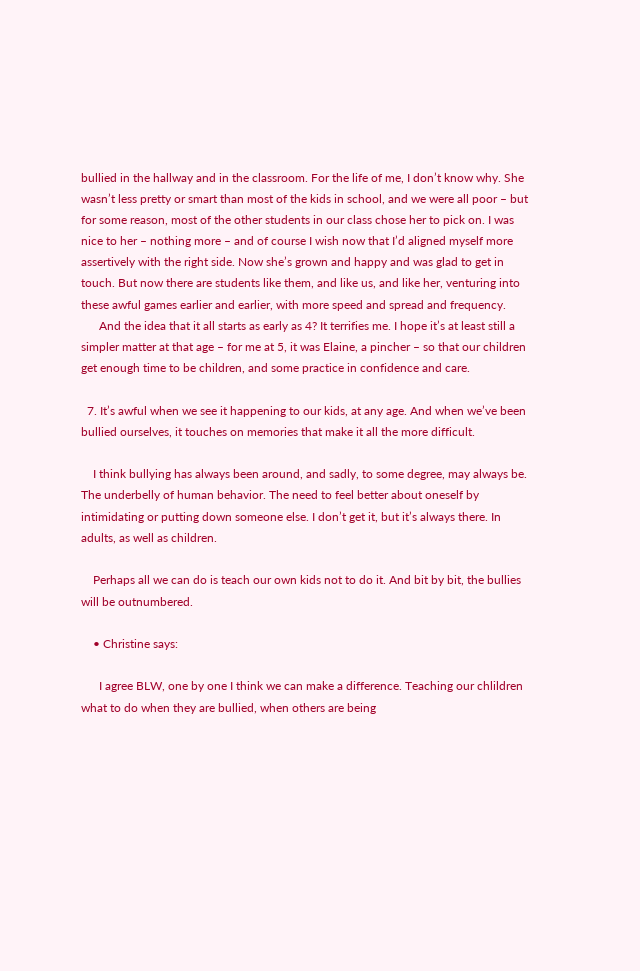bullied in the hallway and in the classroom. For the life of me, I don’t know why. She wasn’t less pretty or smart than most of the kids in school, and we were all poor – but for some reason, most of the other students in our class chose her to pick on. I was nice to her – nothing more – and of course I wish now that I’d aligned myself more assertively with the right side. Now she’s grown and happy and was glad to get in touch. But now there are students like them, and like us, and like her, venturing into these awful games earlier and earlier, with more speed and spread and frequency.
      And the idea that it all starts as early as 4? It terrifies me. I hope it’s at least still a simpler matter at that age – for me at 5, it was Elaine, a pincher – so that our children get enough time to be children, and some practice in confidence and care.

  7. It’s awful when we see it happening to our kids, at any age. And when we’ve been bullied ourselves, it touches on memories that make it all the more difficult.

    I think bullying has always been around, and sadly, to some degree, may always be. The underbelly of human behavior. The need to feel better about oneself by intimidating or putting down someone else. I don’t get it, but it’s always there. In adults, as well as children.

    Perhaps all we can do is teach our own kids not to do it. And bit by bit, the bullies will be outnumbered.

    • Christine says:

      I agree BLW, one by one I think we can make a difference. Teaching our chlildren what to do when they are bullied, when others are being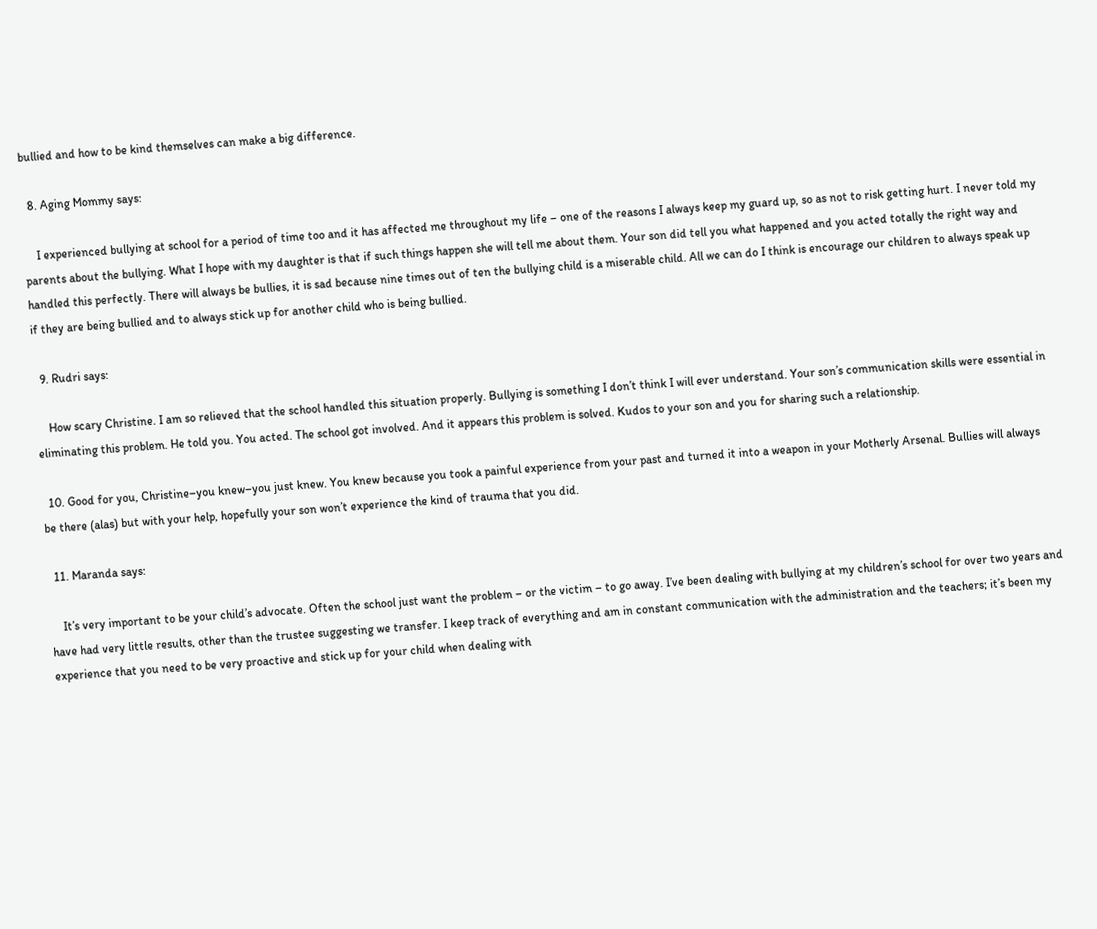bullied and how to be kind themselves can make a big difference.

  8. Aging Mommy says:

    I experienced bullying at school for a period of time too and it has affected me throughout my life – one of the reasons I always keep my guard up, so as not to risk getting hurt. I never told my parents about the bullying. What I hope with my daughter is that if such things happen she will tell me about them. Your son did tell you what happened and you acted totally the right way and handled this perfectly. There will always be bullies, it is sad because nine times out of ten the bullying child is a miserable child. All we can do I think is encourage our children to always speak up if they are being bullied and to always stick up for another child who is being bullied.

  9. Rudri says:

    How scary Christine. I am so relieved that the school handled this situation properly. Bullying is something I don’t think I will ever understand. Your son’s communication skills were essential in eliminating this problem. He told you. You acted. The school got involved. And it appears this problem is solved. Kudos to your son and you for sharing such a relationship.

  10. Good for you, Christine–you knew–you just knew. You knew because you took a painful experience from your past and turned it into a weapon in your Motherly Arsenal. Bullies will always be there (alas) but with your help, hopefully your son won’t experience the kind of trauma that you did.

  11. Maranda says:

    It’s very important to be your child’s advocate. Often the school just want the problem – or the victim – to go away. I’ve been dealing with bullying at my children’s school for over two years and have had very little results, other than the trustee suggesting we transfer. I keep track of everything and am in constant communication with the administration and the teachers; it’s been my experience that you need to be very proactive and stick up for your child when dealing with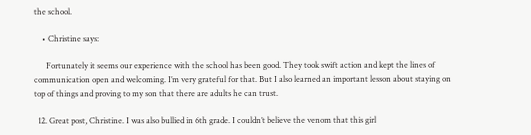the school.

    • Christine says:

      Fortunately it seems our experience with the school has been good. They took swift action and kept the lines of communication open and welcoming. I’m very grateful for that. But I also learned an important lesson about staying on top of things and proving to my son that there are adults he can trust.

  12. Great post, Christine. I was also bullied in 6th grade. I couldn’t believe the venom that this girl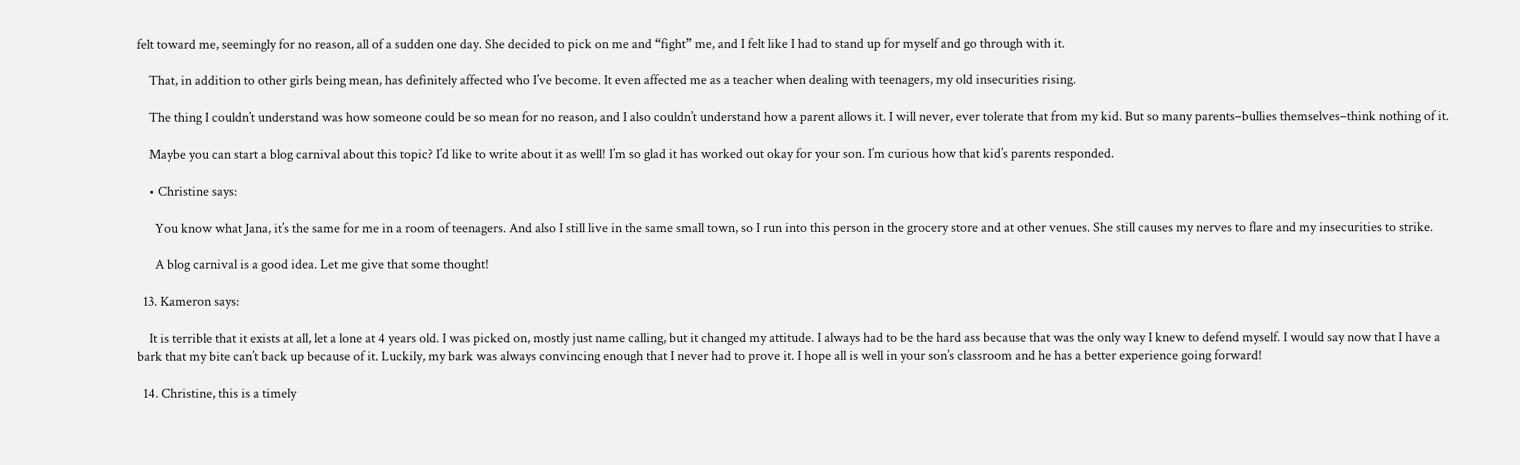felt toward me, seemingly for no reason, all of a sudden one day. She decided to pick on me and “fight” me, and I felt like I had to stand up for myself and go through with it.

    That, in addition to other girls being mean, has definitely affected who I’ve become. It even affected me as a teacher when dealing with teenagers, my old insecurities rising.

    The thing I couldn’t understand was how someone could be so mean for no reason, and I also couldn’t understand how a parent allows it. I will never, ever tolerate that from my kid. But so many parents–bullies themselves–think nothing of it.

    Maybe you can start a blog carnival about this topic? I’d like to write about it as well! I’m so glad it has worked out okay for your son. I’m curious how that kid’s parents responded.

    • Christine says:

      You know what Jana, it’s the same for me in a room of teenagers. And also I still live in the same small town, so I run into this person in the grocery store and at other venues. She still causes my nerves to flare and my insecurities to strike.

      A blog carnival is a good idea. Let me give that some thought!

  13. Kameron says:

    It is terrible that it exists at all, let a lone at 4 years old. I was picked on, mostly just name calling, but it changed my attitude. I always had to be the hard ass because that was the only way I knew to defend myself. I would say now that I have a bark that my bite can’t back up because of it. Luckily, my bark was always convincing enough that I never had to prove it. I hope all is well in your son’s classroom and he has a better experience going forward!

  14. Christine, this is a timely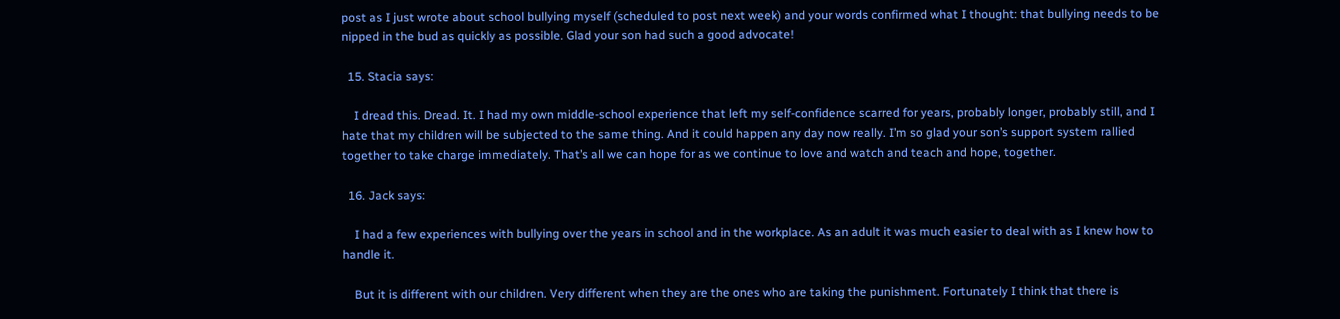post as I just wrote about school bullying myself (scheduled to post next week) and your words confirmed what I thought: that bullying needs to be nipped in the bud as quickly as possible. Glad your son had such a good advocate!

  15. Stacia says:

    I dread this. Dread. It. I had my own middle-school experience that left my self-confidence scarred for years, probably longer, probably still, and I hate that my children will be subjected to the same thing. And it could happen any day now really. I’m so glad your son’s support system rallied together to take charge immediately. That’s all we can hope for as we continue to love and watch and teach and hope, together.

  16. Jack says:

    I had a few experiences with bullying over the years in school and in the workplace. As an adult it was much easier to deal with as I knew how to handle it.

    But it is different with our children. Very different when they are the ones who are taking the punishment. Fortunately I think that there is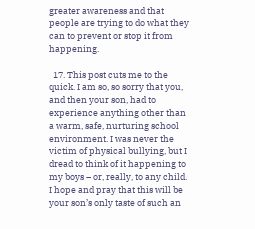greater awareness and that people are trying to do what they can to prevent or stop it from happening.

  17. This post cuts me to the quick. I am so, so sorry that you, and then your son, had to experience anything other than a warm, safe, nurturing school environment. I was never the victim of physical bullying, but I dread to think of it happening to my boys – or, really, to any child. I hope and pray that this will be your son’s only taste of such an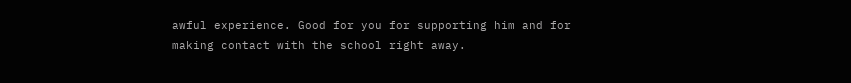awful experience. Good for you for supporting him and for making contact with the school right away.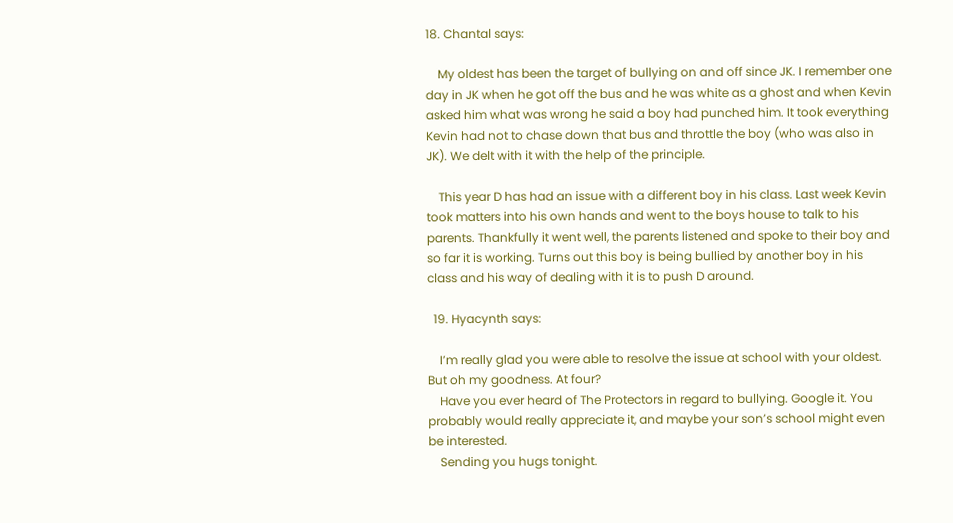18. Chantal says:

    My oldest has been the target of bullying on and off since JK. I remember one day in JK when he got off the bus and he was white as a ghost and when Kevin asked him what was wrong he said a boy had punched him. It took everything Kevin had not to chase down that bus and throttle the boy (who was also in JK). We delt with it with the help of the principle.

    This year D has had an issue with a different boy in his class. Last week Kevin took matters into his own hands and went to the boys house to talk to his parents. Thankfully it went well, the parents listened and spoke to their boy and so far it is working. Turns out this boy is being bullied by another boy in his class and his way of dealing with it is to push D around.

  19. Hyacynth says:

    I’m really glad you were able to resolve the issue at school with your oldest. But oh my goodness. At four?
    Have you ever heard of The Protectors in regard to bullying. Google it. You probably would really appreciate it, and maybe your son’s school might even be interested.
    Sending you hugs tonight.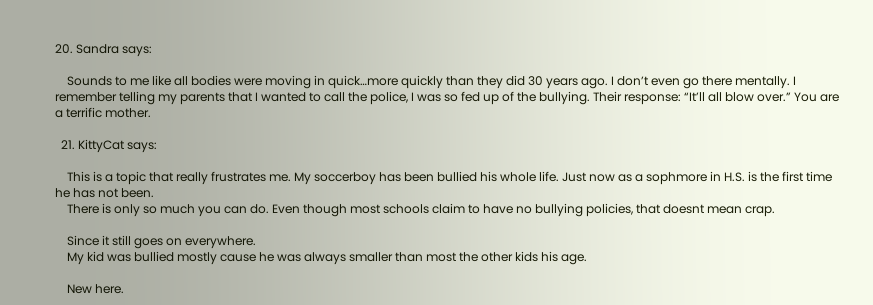20. Sandra says:

    Sounds to me like all bodies were moving in quick…more quickly than they did 30 years ago. I don’t even go there mentally. I remember telling my parents that I wanted to call the police, I was so fed up of the bullying. Their response: “It’ll all blow over.” You are a terrific mother.

  21. KittyCat says:

    This is a topic that really frustrates me. My soccerboy has been bullied his whole life. Just now as a sophmore in H.S. is the first time he has not been.
    There is only so much you can do. Even though most schools claim to have no bullying policies, that doesnt mean crap.

    Since it still goes on everywhere.
    My kid was bullied mostly cause he was always smaller than most the other kids his age.

    New here.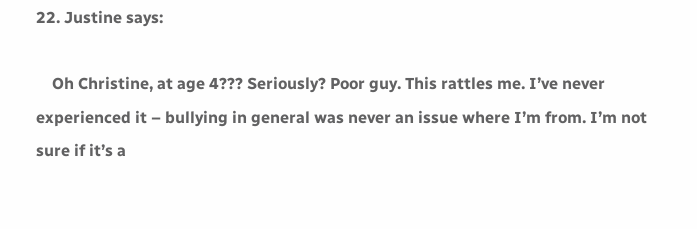22. Justine says:

    Oh Christine, at age 4??? Seriously? Poor guy. This rattles me. I’ve never experienced it – bullying in general was never an issue where I’m from. I’m not sure if it’s a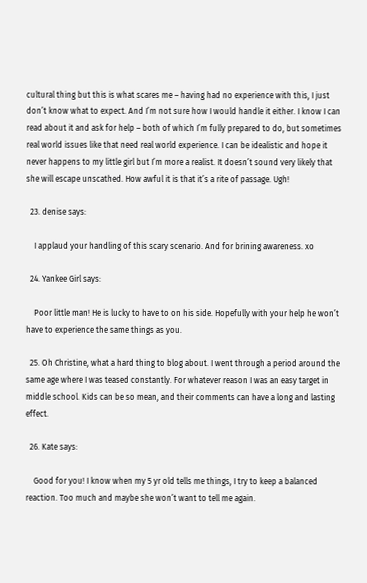cultural thing but this is what scares me – having had no experience with this, I just don’t know what to expect. And I’m not sure how I would handle it either. I know I can read about it and ask for help – both of which I’m fully prepared to do, but sometimes real world issues like that need real world experience. I can be idealistic and hope it never happens to my little girl but I’m more a realist. It doesn’t sound very likely that she will escape unscathed. How awful it is that it’s a rite of passage. Ugh!

  23. denise says:

    I applaud your handling of this scary scenario. And for brining awareness. xo

  24. Yankee Girl says:

    Poor little man! He is lucky to have to on his side. Hopefully with your help he won’t have to experience the same things as you.

  25. Oh Christine, what a hard thing to blog about. I went through a period around the same age where I was teased constantly. For whatever reason I was an easy target in middle school. Kids can be so mean, and their comments can have a long and lasting effect.

  26. Kate says:

    Good for you! I know when my 5 yr old tells me things, I try to keep a balanced reaction. Too much and maybe she won’t want to tell me again.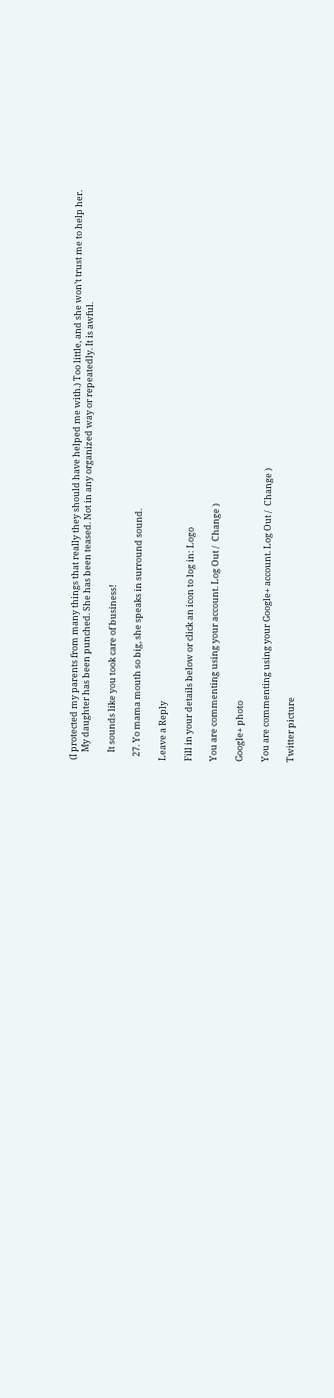(I protected my parents from many things that really they should have helped me with.) Too little, and she won’t trust me to help her.
    My daughter has been punched. She has been teased. Not in any organized way or repeatedly. It is awful.

    It sounds like you took care of business!

  27. Yo mama mouth so big, she speaks in surround sound.

Leave a Reply

Fill in your details below or click an icon to log in: Logo

You are commenting using your account. Log Out /  Change )

Google+ photo

You are commenting using your Google+ account. Log Out /  Change )

Twitter picture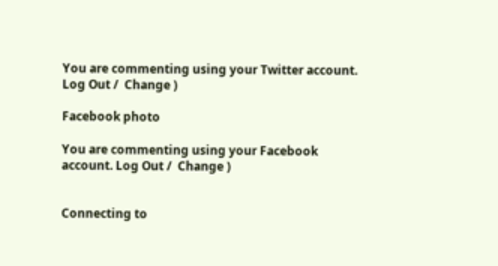You are commenting using your Twitter account. Log Out /  Change )

Facebook photo

You are commenting using your Facebook account. Log Out /  Change )


Connecting to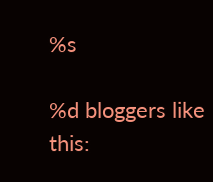%s

%d bloggers like this: